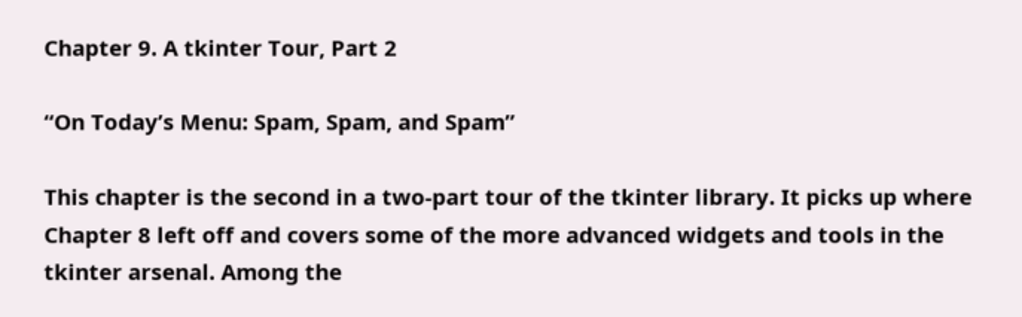Chapter 9. A tkinter Tour, Part 2

“On Today’s Menu: Spam, Spam, and Spam”

This chapter is the second in a two-part tour of the tkinter library. It picks up where Chapter 8 left off and covers some of the more advanced widgets and tools in the tkinter arsenal. Among the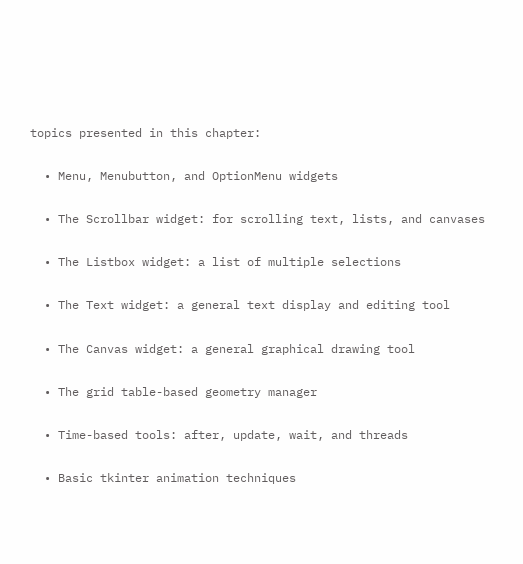topics presented in this chapter:

  • Menu, Menubutton, and OptionMenu widgets

  • The Scrollbar widget: for scrolling text, lists, and canvases

  • The Listbox widget: a list of multiple selections

  • The Text widget: a general text display and editing tool

  • The Canvas widget: a general graphical drawing tool

  • The grid table-based geometry manager

  • Time-based tools: after, update, wait, and threads

  • Basic tkinter animation techniques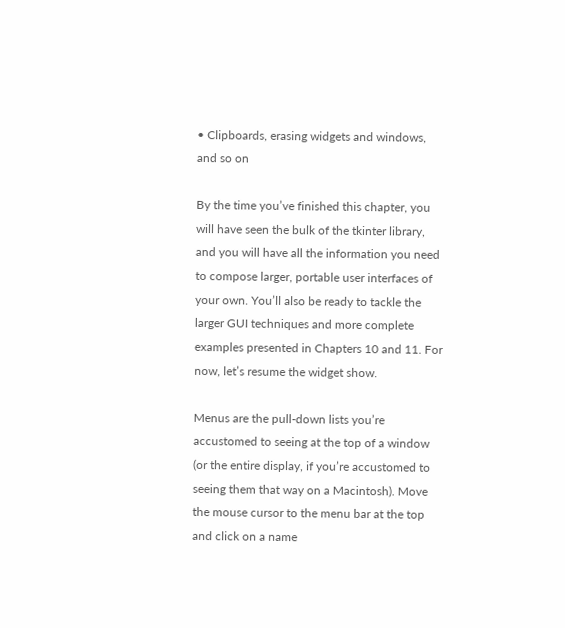• Clipboards, erasing widgets and windows, and so on

By the time you’ve finished this chapter, you will have seen the bulk of the tkinter library, and you will have all the information you need to compose larger, portable user interfaces of your own. You’ll also be ready to tackle the larger GUI techniques and more complete examples presented in Chapters 10 and 11. For now, let’s resume the widget show.

Menus are the pull-down lists you’re accustomed to seeing at the top of a window (or the entire display, if you’re accustomed to seeing them that way on a Macintosh). Move the mouse cursor to the menu bar at the top and click on a name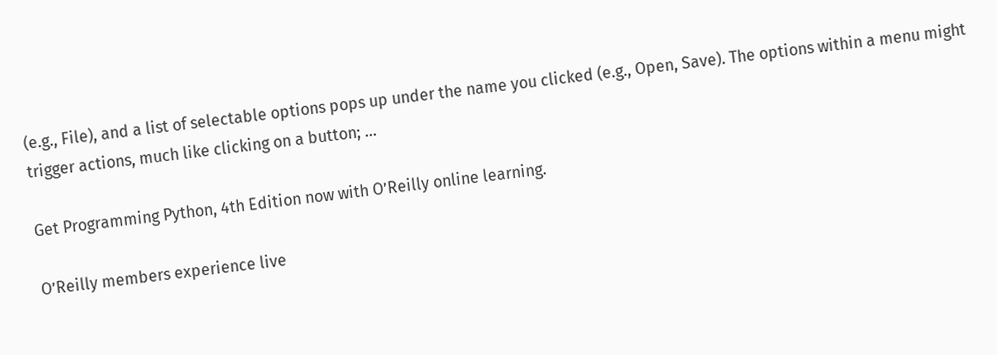(e.g., File), and a list of selectable options pops up under the name you clicked (e.g., Open, Save). The options within a menu might trigger actions, much like clicking on a button; ...

Get Programming Python, 4th Edition now with O’Reilly online learning.

O’Reilly members experience live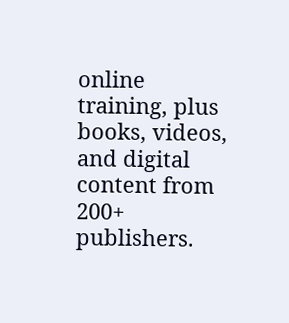online training, plus books, videos, and digital content from 200+ publishers.